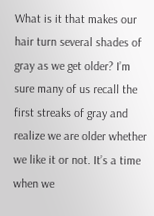What is it that makes our hair turn several shades of gray as we get older? I’m sure many of us recall the first streaks of gray and realize we are older whether we like it or not. It’s a time when we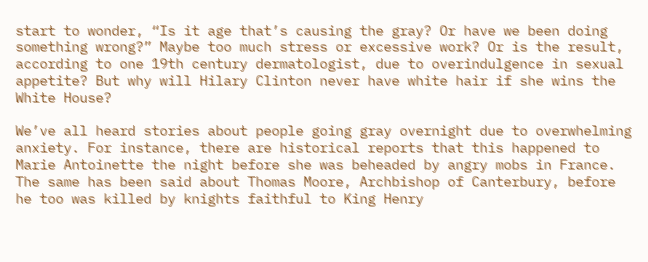start to wonder, “Is it age that’s causing the gray? Or have we been doing something wrong?” Maybe too much stress or excessive work? Or is the result, according to one 19th century dermatologist, due to overindulgence in sexual appetite? But why will Hilary Clinton never have white hair if she wins the White House?

We’ve all heard stories about people going gray overnight due to overwhelming anxiety. For instance, there are historical reports that this happened to Marie Antoinette the night before she was beheaded by angry mobs in France. The same has been said about Thomas Moore, Archbishop of Canterbury, before he too was killed by knights faithful to King Henry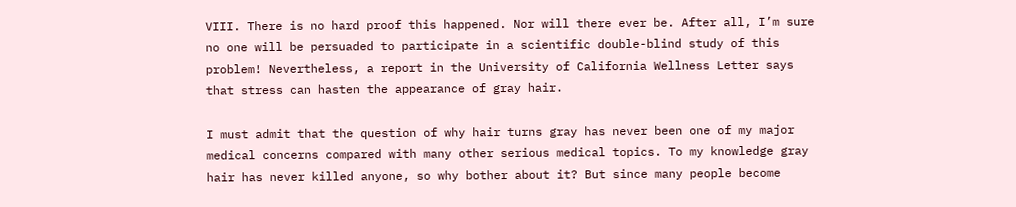VIII. There is no hard proof this happened. Nor will there ever be. After all, I’m sure no one will be persuaded to participate in a scientific double-blind study of this problem! Nevertheless, a report in the University of California Wellness Letter says that stress can hasten the appearance of gray hair.

I must admit that the question of why hair turns gray has never been one of my major medical concerns compared with many other serious medical topics. To my knowledge gray hair has never killed anyone, so why bother about it? But since many people become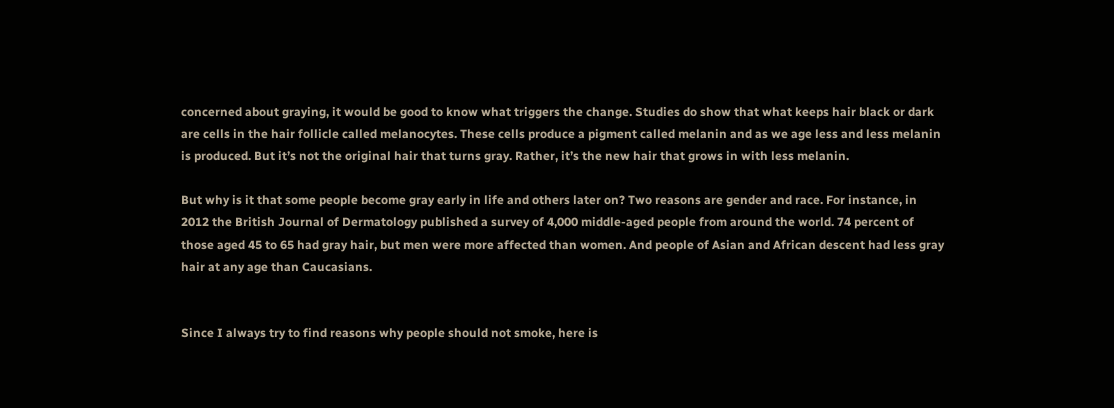concerned about graying, it would be good to know what triggers the change. Studies do show that what keeps hair black or dark are cells in the hair follicle called melanocytes. These cells produce a pigment called melanin and as we age less and less melanin is produced. But it’s not the original hair that turns gray. Rather, it’s the new hair that grows in with less melanin.

But why is it that some people become gray early in life and others later on? Two reasons are gender and race. For instance, in 2012 the British Journal of Dermatology published a survey of 4,000 middle-aged people from around the world. 74 percent of those aged 45 to 65 had gray hair, but men were more affected than women. And people of Asian and African descent had less gray hair at any age than Caucasians.


Since I always try to find reasons why people should not smoke, here is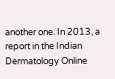another one. In 2013, a report in the Indian Dermatology Online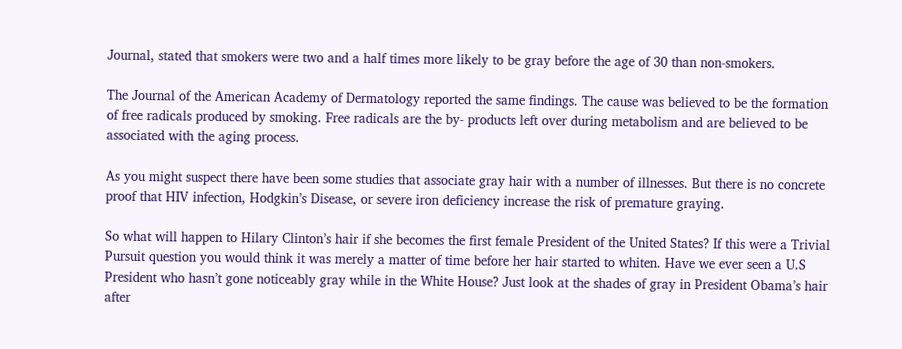Journal, stated that smokers were two and a half times more likely to be gray before the age of 30 than non-smokers.

The Journal of the American Academy of Dermatology reported the same findings. The cause was believed to be the formation of free radicals produced by smoking. Free radicals are the by- products left over during metabolism and are believed to be associated with the aging process.

As you might suspect there have been some studies that associate gray hair with a number of illnesses. But there is no concrete proof that HIV infection, Hodgkin’s Disease, or severe iron deficiency increase the risk of premature graying.

So what will happen to Hilary Clinton’s hair if she becomes the first female President of the United States? If this were a Trivial Pursuit question you would think it was merely a matter of time before her hair started to whiten. Have we ever seen a U.S President who hasn’t gone noticeably gray while in the White House? Just look at the shades of gray in President Obama’s hair after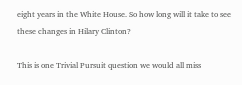eight years in the White House. So how long will it take to see these changes in Hilary Clinton?

This is one Trivial Pursuit question we would all miss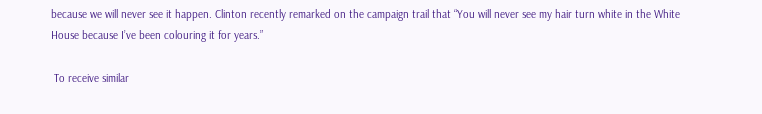because we will never see it happen. Clinton recently remarked on the campaign trail that “You will never see my hair turn white in the White House because I’ve been colouring it for years.”

 To receive similar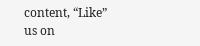content, “Like” us on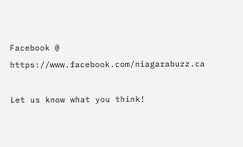Facebook @ https://www.facebook.com/niagarabuzz.ca

Let us know what you think!